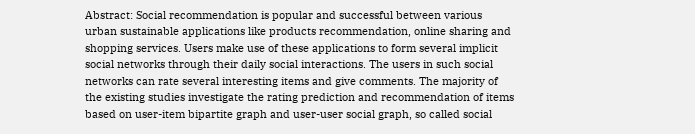Abstract: Social recommendation is popular and successful between various urban sustainable applications like products recommendation, online sharing and shopping services. Users make use of these applications to form several implicit social networks through their daily social interactions. The users in such social networks can rate several interesting items and give comments. The majority of the existing studies investigate the rating prediction and recommendation of items based on user-item bipartite graph and user-user social graph, so called social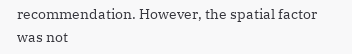recommendation. However, the spatial factor was not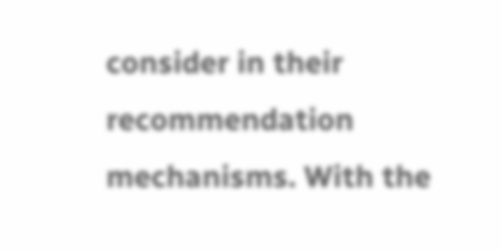consider in their recommendation mechanisms. With the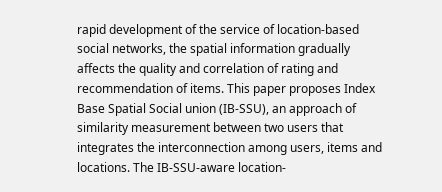rapid development of the service of location-based social networks, the spatial information gradually affects the quality and correlation of rating and recommendation of items. This paper proposes Index Base Spatial Social union (IB-SSU), an approach of similarity measurement between two users that integrates the interconnection among users, items and locations. The IB-SSU-aware location-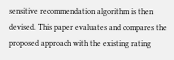sensitive recommendation algorithm is then devised. This paper evaluates and compares the proposed approach with the existing rating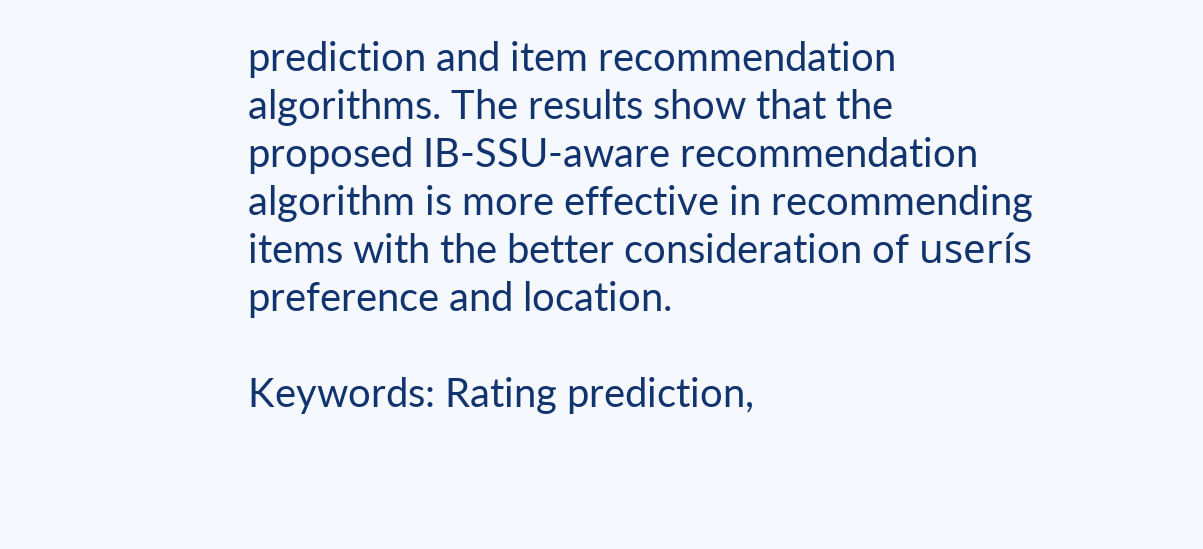prediction and item recommendation algorithms. The results show that the proposed IB-SSU-aware recommendation algorithm is more effective in recommending items with the better consideration of userís preference and location.

Keywords: Rating prediction,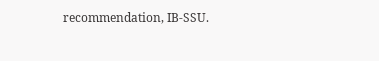recommendation, IB-SSU.